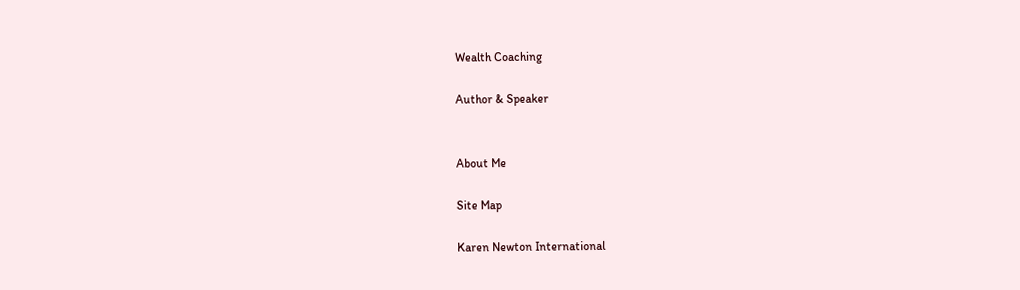Wealth Coaching

Author & Speaker


About Me

Site Map

Karen Newton International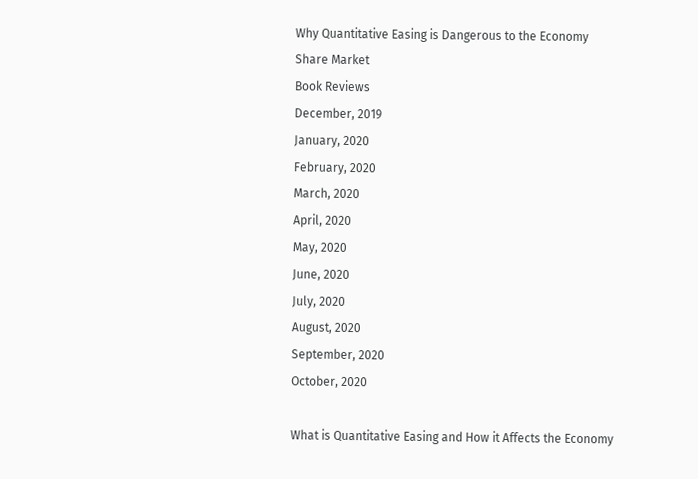Why Quantitative Easing is Dangerous to the Economy
Share Market
Book Reviews
December, 2019
January, 2020
February, 2020
March, 2020
April, 2020
May, 2020
June, 2020
July, 2020
August, 2020
September, 2020
October, 2020

What is Quantitative Easing and How it Affects the Economy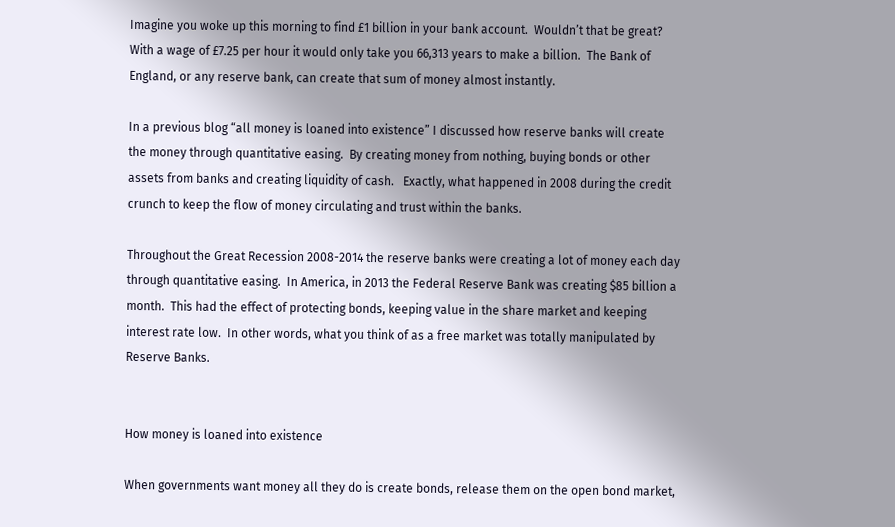Imagine you woke up this morning to find £1 billion in your bank account.  Wouldn’t that be great?  With a wage of £7.25 per hour it would only take you 66,313 years to make a billion.  The Bank of England, or any reserve bank, can create that sum of money almost instantly.

In a previous blog “all money is loaned into existence” I discussed how reserve banks will create the money through quantitative easing.  By creating money from nothing, buying bonds or other assets from banks and creating liquidity of cash.   Exactly, what happened in 2008 during the credit crunch to keep the flow of money circulating and trust within the banks.

Throughout the Great Recession 2008-2014 the reserve banks were creating a lot of money each day through quantitative easing.  In America, in 2013 the Federal Reserve Bank was creating $85 billion a month.  This had the effect of protecting bonds, keeping value in the share market and keeping interest rate low.  In other words, what you think of as a free market was totally manipulated by Reserve Banks.


How money is loaned into existence

When governments want money all they do is create bonds, release them on the open bond market,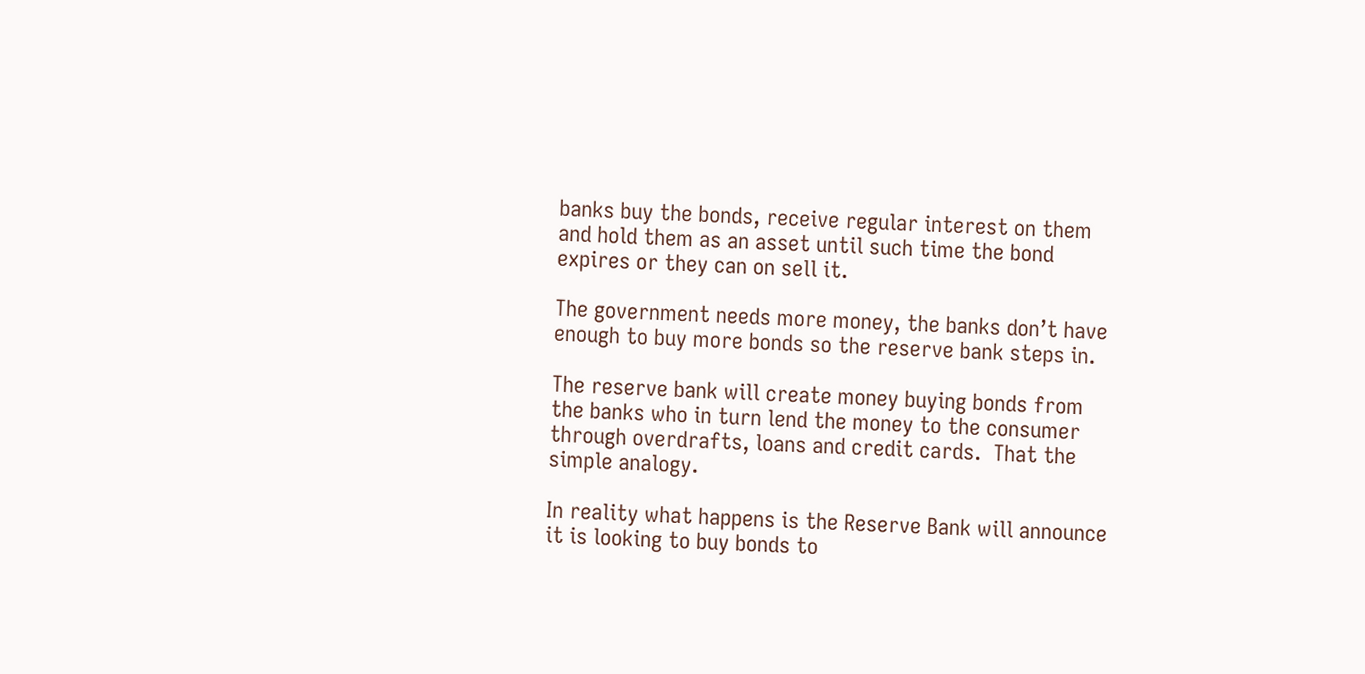banks buy the bonds, receive regular interest on them and hold them as an asset until such time the bond expires or they can on sell it.

The government needs more money, the banks don’t have enough to buy more bonds so the reserve bank steps in.

The reserve bank will create money buying bonds from the banks who in turn lend the money to the consumer through overdrafts, loans and credit cards.  That the simple analogy.

In reality what happens is the Reserve Bank will announce it is looking to buy bonds to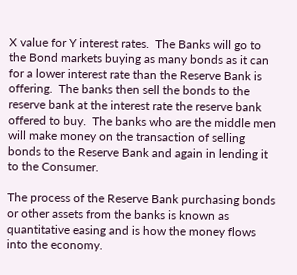X value for Y interest rates.  The Banks will go to the Bond markets buying as many bonds as it can for a lower interest rate than the Reserve Bank is offering.  The banks then sell the bonds to the reserve bank at the interest rate the reserve bank offered to buy.  The banks who are the middle men will make money on the transaction of selling bonds to the Reserve Bank and again in lending it to the Consumer.

The process of the Reserve Bank purchasing bonds or other assets from the banks is known as quantitative easing and is how the money flows into the economy.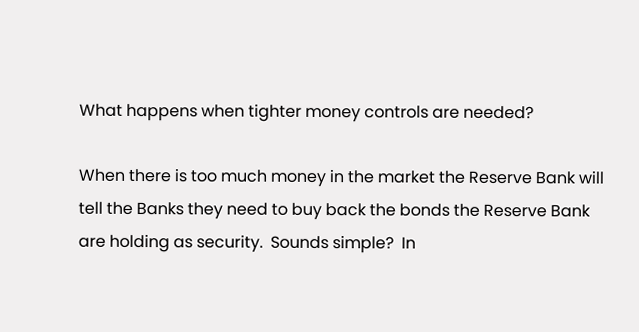What happens when tighter money controls are needed?

When there is too much money in the market the Reserve Bank will tell the Banks they need to buy back the bonds the Reserve Bank are holding as security.  Sounds simple?  In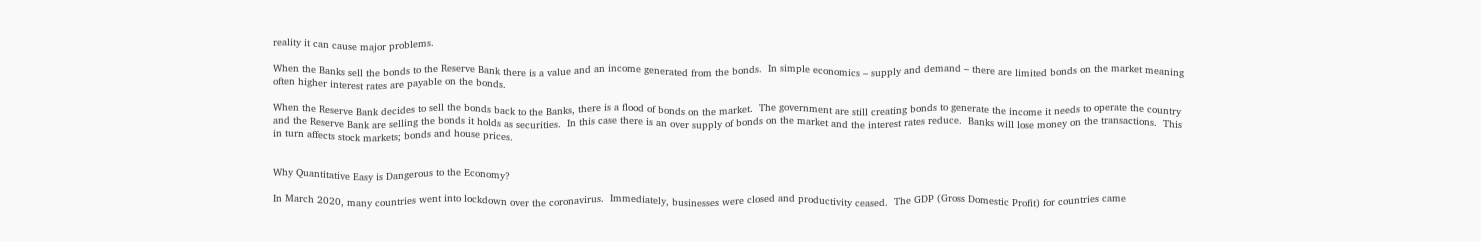reality it can cause major problems.

When the Banks sell the bonds to the Reserve Bank there is a value and an income generated from the bonds.  In simple economics – supply and demand – there are limited bonds on the market meaning often higher interest rates are payable on the bonds.

When the Reserve Bank decides to sell the bonds back to the Banks, there is a flood of bonds on the market.  The government are still creating bonds to generate the income it needs to operate the country and the Reserve Bank are selling the bonds it holds as securities.  In this case there is an over supply of bonds on the market and the interest rates reduce.  Banks will lose money on the transactions.  This in turn affects stock markets; bonds and house prices.


Why Quantitative Easy is Dangerous to the Economy?

In March 2020, many countries went into lockdown over the coronavirus.  Immediately, businesses were closed and productivity ceased.  The GDP (Gross Domestic Profit) for countries came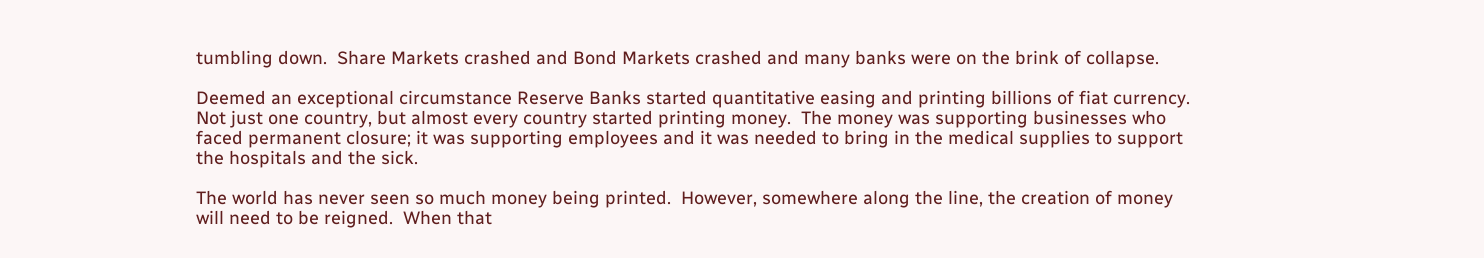tumbling down.  Share Markets crashed and Bond Markets crashed and many banks were on the brink of collapse.

Deemed an exceptional circumstance Reserve Banks started quantitative easing and printing billions of fiat currency.  Not just one country, but almost every country started printing money.  The money was supporting businesses who faced permanent closure; it was supporting employees and it was needed to bring in the medical supplies to support the hospitals and the sick.

The world has never seen so much money being printed.  However, somewhere along the line, the creation of money will need to be reigned.  When that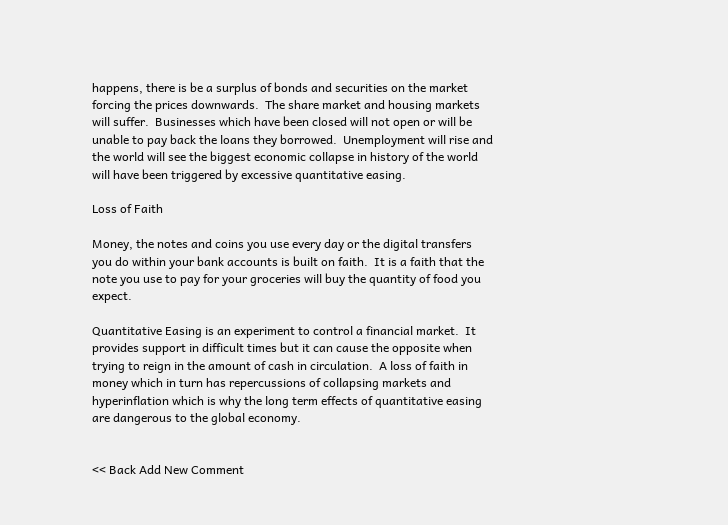happens, there is be a surplus of bonds and securities on the market forcing the prices downwards.  The share market and housing markets will suffer.  Businesses which have been closed will not open or will be unable to pay back the loans they borrowed.  Unemployment will rise and the world will see the biggest economic collapse in history of the world will have been triggered by excessive quantitative easing.

Loss of Faith

Money, the notes and coins you use every day or the digital transfers you do within your bank accounts is built on faith.  It is a faith that the note you use to pay for your groceries will buy the quantity of food you expect.

Quantitative Easing is an experiment to control a financial market.  It provides support in difficult times but it can cause the opposite when trying to reign in the amount of cash in circulation.  A loss of faith in money which in turn has repercussions of collapsing markets and hyperinflation which is why the long term effects of quantitative easing are dangerous to the global economy.


<< Back Add New Comment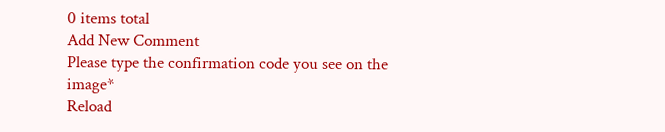0 items total
Add New Comment
Please type the confirmation code you see on the image*
Reload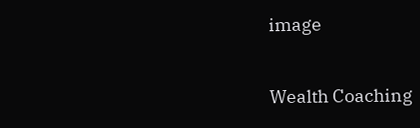image

Wealth Coaching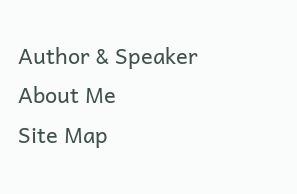Author & Speaker
About Me
Site Map